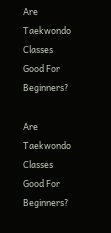Are Taekwondo Classes Good For Beginners?

Are Taekwondo Classes Good For Beginners?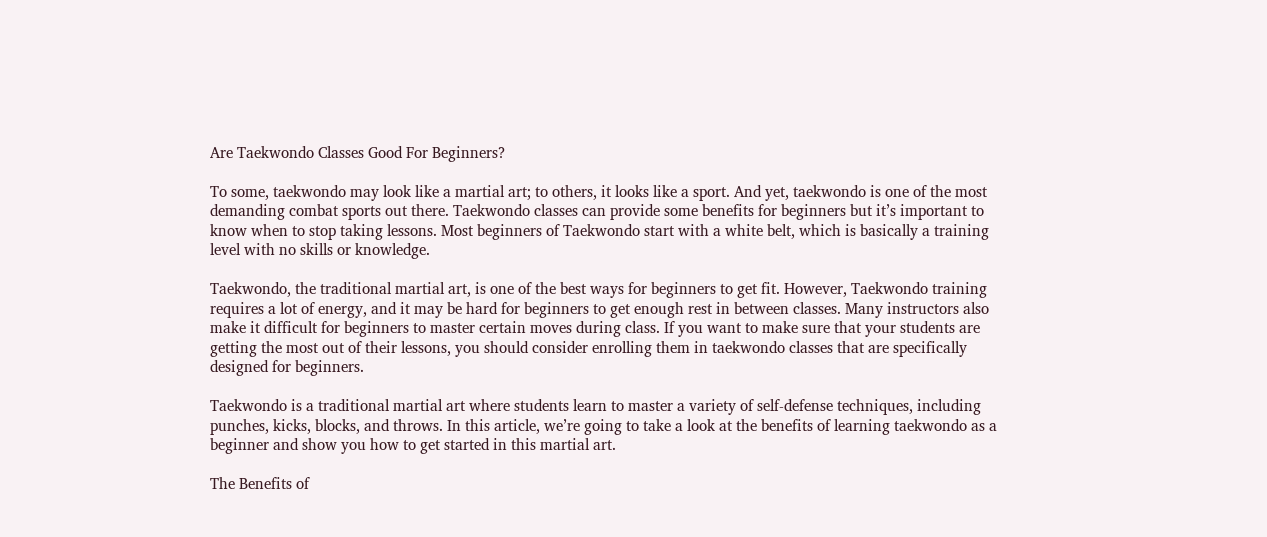Are Taekwondo Classes Good For Beginners?

To some, taekwondo may look like a martial art; to others, it looks like a sport. And yet, taekwondo is one of the most demanding combat sports out there. Taekwondo classes can provide some benefits for beginners but it’s important to know when to stop taking lessons. Most beginners of Taekwondo start with a white belt, which is basically a training level with no skills or knowledge.

Taekwondo, the traditional martial art, is one of the best ways for beginners to get fit. However, Taekwondo training requires a lot of energy, and it may be hard for beginners to get enough rest in between classes. Many instructors also make it difficult for beginners to master certain moves during class. If you want to make sure that your students are getting the most out of their lessons, you should consider enrolling them in taekwondo classes that are specifically designed for beginners.

Taekwondo is a traditional martial art where students learn to master a variety of self-defense techniques, including punches, kicks, blocks, and throws. In this article, we’re going to take a look at the benefits of learning taekwondo as a beginner and show you how to get started in this martial art.

The Benefits of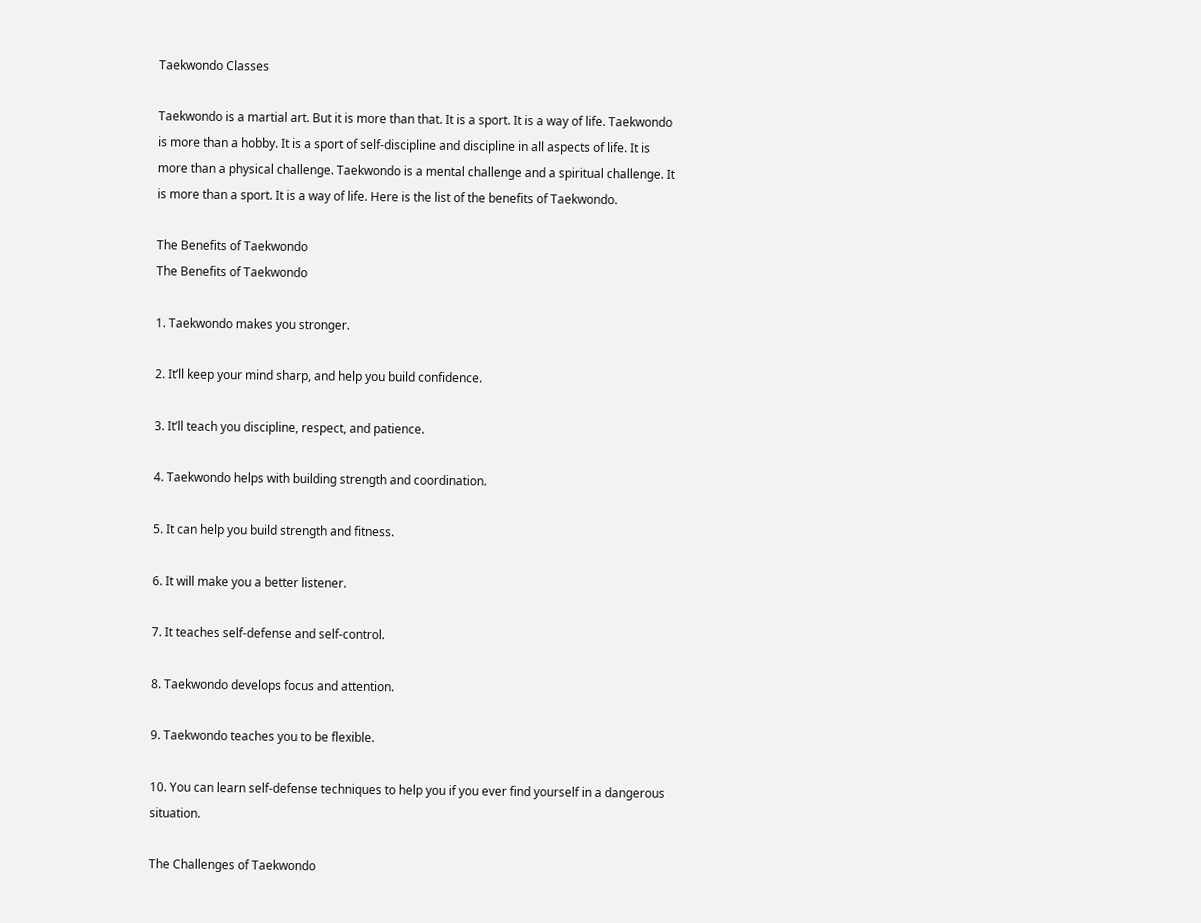Taekwondo Classes

Taekwondo is a martial art. But it is more than that. It is a sport. It is a way of life. Taekwondo is more than a hobby. It is a sport of self-discipline and discipline in all aspects of life. It is more than a physical challenge. Taekwondo is a mental challenge and a spiritual challenge. It is more than a sport. It is a way of life. Here is the list of the benefits of Taekwondo.

The Benefits of Taekwondo
The Benefits of Taekwondo

1. Taekwondo makes you stronger.

2. It’ll keep your mind sharp, and help you build confidence.

3. It’ll teach you discipline, respect, and patience.

4. Taekwondo helps with building strength and coordination.

5. It can help you build strength and fitness.

6. It will make you a better listener.

7. It teaches self-defense and self-control.

8. Taekwondo develops focus and attention.

9. Taekwondo teaches you to be flexible.

10. You can learn self-defense techniques to help you if you ever find yourself in a dangerous situation.

The Challenges of Taekwondo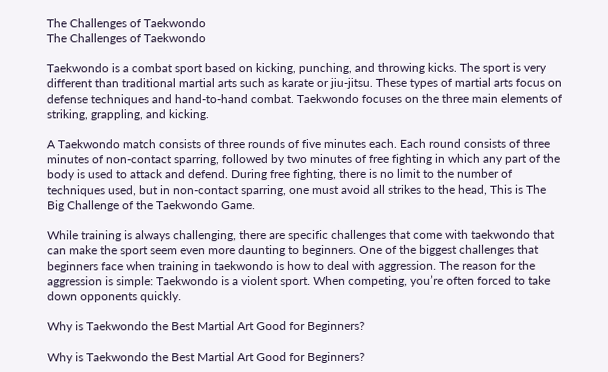The Challenges of Taekwondo
The Challenges of Taekwondo

Taekwondo is a combat sport based on kicking, punching, and throwing kicks. The sport is very different than traditional martial arts such as karate or jiu-jitsu. These types of martial arts focus on defense techniques and hand-to-hand combat. Taekwondo focuses on the three main elements of striking, grappling, and kicking.

A Taekwondo match consists of three rounds of five minutes each. Each round consists of three minutes of non-contact sparring, followed by two minutes of free fighting in which any part of the body is used to attack and defend. During free fighting, there is no limit to the number of techniques used, but in non-contact sparring, one must avoid all strikes to the head, This is The Big Challenge of the Taekwondo Game.

While training is always challenging, there are specific challenges that come with taekwondo that can make the sport seem even more daunting to beginners. One of the biggest challenges that beginners face when training in taekwondo is how to deal with aggression. The reason for the aggression is simple: Taekwondo is a violent sport. When competing, you’re often forced to take down opponents quickly.

Why is Taekwondo the Best Martial Art Good for Beginners?

Why is Taekwondo the Best Martial Art Good for Beginners?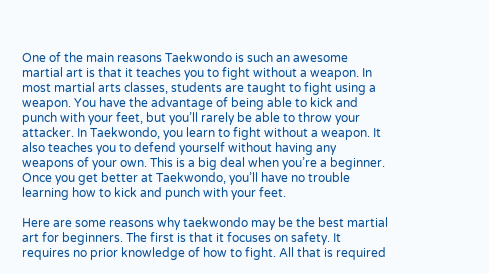One of the main reasons Taekwondo is such an awesome martial art is that it teaches you to fight without a weapon. In most martial arts classes, students are taught to fight using a weapon. You have the advantage of being able to kick and punch with your feet, but you’ll rarely be able to throw your attacker. In Taekwondo, you learn to fight without a weapon. It also teaches you to defend yourself without having any weapons of your own. This is a big deal when you’re a beginner. Once you get better at Taekwondo, you’ll have no trouble learning how to kick and punch with your feet.

Here are some reasons why taekwondo may be the best martial art for beginners. The first is that it focuses on safety. It requires no prior knowledge of how to fight. All that is required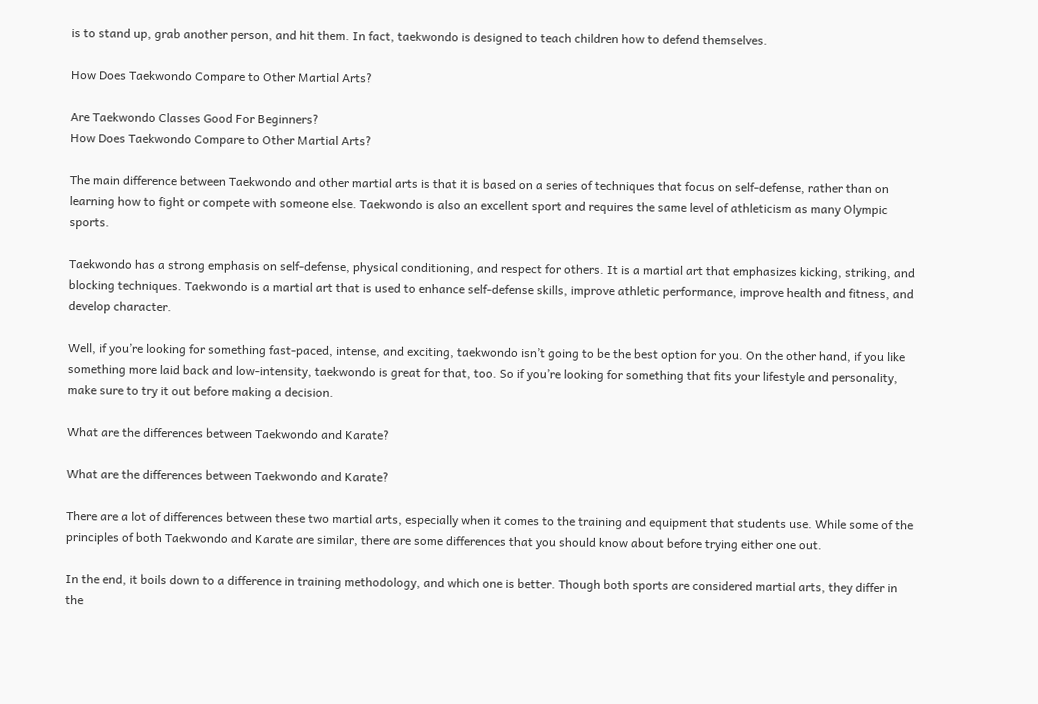is to stand up, grab another person, and hit them. In fact, taekwondo is designed to teach children how to defend themselves.

How Does Taekwondo Compare to Other Martial Arts?

Are Taekwondo Classes Good For Beginners?
How Does Taekwondo Compare to Other Martial Arts?

The main difference between Taekwondo and other martial arts is that it is based on a series of techniques that focus on self-defense, rather than on learning how to fight or compete with someone else. Taekwondo is also an excellent sport and requires the same level of athleticism as many Olympic sports.

Taekwondo has a strong emphasis on self-defense, physical conditioning, and respect for others. It is a martial art that emphasizes kicking, striking, and blocking techniques. Taekwondo is a martial art that is used to enhance self-defense skills, improve athletic performance, improve health and fitness, and develop character.

Well, if you’re looking for something fast-paced, intense, and exciting, taekwondo isn’t going to be the best option for you. On the other hand, if you like something more laid back and low-intensity, taekwondo is great for that, too. So if you’re looking for something that fits your lifestyle and personality, make sure to try it out before making a decision.

What are the differences between Taekwondo and Karate?

What are the differences between Taekwondo and Karate?

There are a lot of differences between these two martial arts, especially when it comes to the training and equipment that students use. While some of the principles of both Taekwondo and Karate are similar, there are some differences that you should know about before trying either one out.

In the end, it boils down to a difference in training methodology, and which one is better. Though both sports are considered martial arts, they differ in the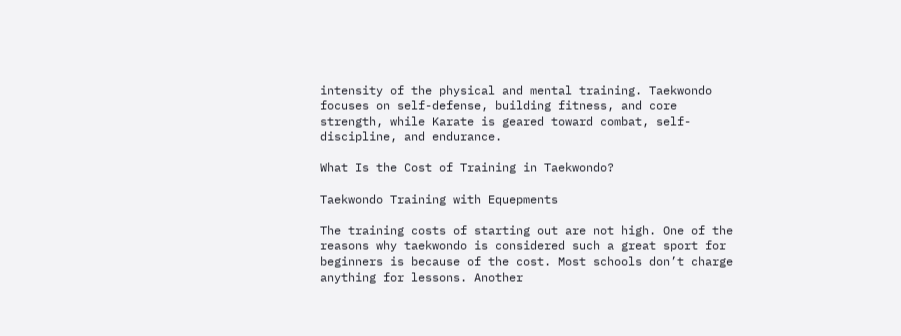intensity of the physical and mental training. Taekwondo focuses on self-defense, building fitness, and core strength, while Karate is geared toward combat, self-discipline, and endurance.

What Is the Cost of Training in Taekwondo?

Taekwondo Training with Equepments

The training costs of starting out are not high. One of the reasons why taekwondo is considered such a great sport for beginners is because of the cost. Most schools don’t charge anything for lessons. Another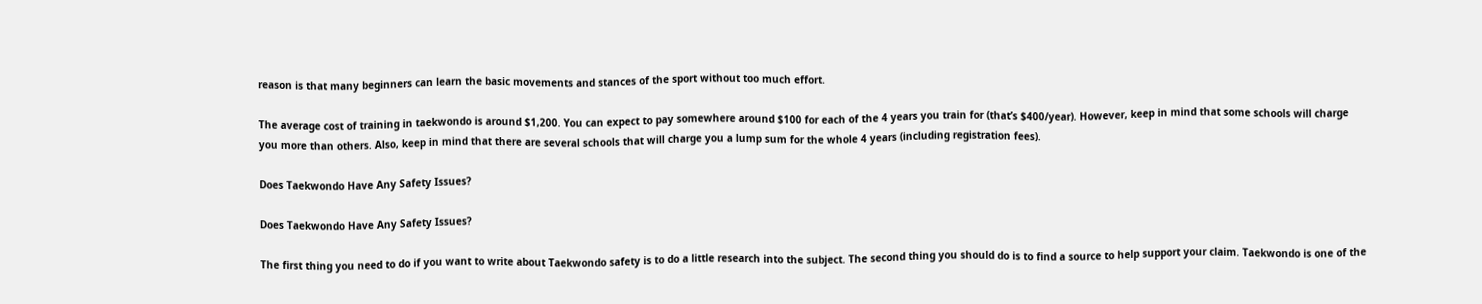reason is that many beginners can learn the basic movements and stances of the sport without too much effort.

The average cost of training in taekwondo is around $1,200. You can expect to pay somewhere around $100 for each of the 4 years you train for (that’s $400/year). However, keep in mind that some schools will charge you more than others. Also, keep in mind that there are several schools that will charge you a lump sum for the whole 4 years (including registration fees).

Does Taekwondo Have Any Safety Issues?

Does Taekwondo Have Any Safety Issues?

The first thing you need to do if you want to write about Taekwondo safety is to do a little research into the subject. The second thing you should do is to find a source to help support your claim. Taekwondo is one of the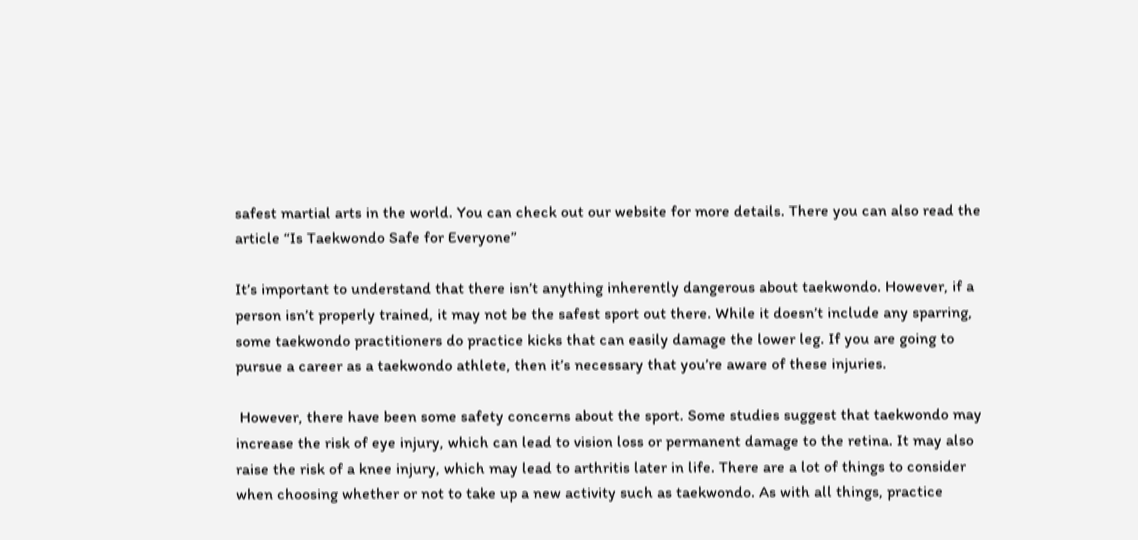safest martial arts in the world. You can check out our website for more details. There you can also read the article “Is Taekwondo Safe for Everyone”

It’s important to understand that there isn’t anything inherently dangerous about taekwondo. However, if a person isn’t properly trained, it may not be the safest sport out there. While it doesn’t include any sparring, some taekwondo practitioners do practice kicks that can easily damage the lower leg. If you are going to pursue a career as a taekwondo athlete, then it’s necessary that you’re aware of these injuries.

 However, there have been some safety concerns about the sport. Some studies suggest that taekwondo may increase the risk of eye injury, which can lead to vision loss or permanent damage to the retina. It may also raise the risk of a knee injury, which may lead to arthritis later in life. There are a lot of things to consider when choosing whether or not to take up a new activity such as taekwondo. As with all things, practice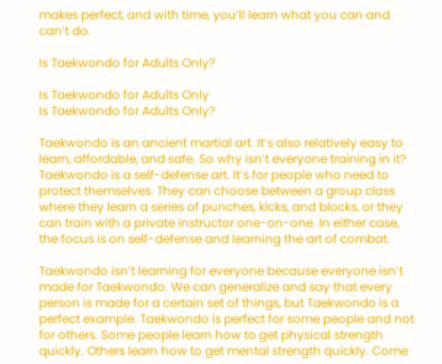makes perfect, and with time, you’ll learn what you can and can’t do.

Is Taekwondo for Adults Only?

Is Taekwondo for Adults Only
Is Taekwondo for Adults Only?

Taekwondo is an ancient martial art. It’s also relatively easy to learn, affordable, and safe. So why isn’t everyone training in it? Taekwondo is a self-defense art. It’s for people who need to protect themselves. They can choose between a group class where they learn a series of punches, kicks, and blocks, or they can train with a private instructor one-on-one. In either case, the focus is on self-defense and learning the art of combat.

Taekwondo isn’t learning for everyone because everyone isn’t made for Taekwondo. We can generalize and say that every person is made for a certain set of things, but Taekwondo is a perfect example. Taekwondo is perfect for some people and not for others. Some people learn how to get physical strength quickly. Others learn how to get mental strength quickly. Come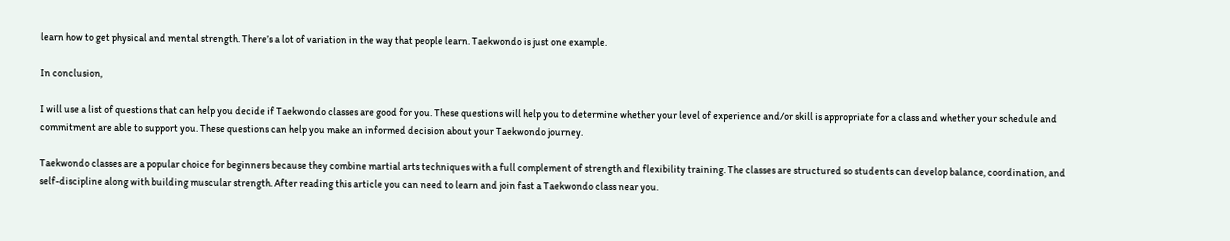learn how to get physical and mental strength. There’s a lot of variation in the way that people learn. Taekwondo is just one example.

In conclusion,

I will use a list of questions that can help you decide if Taekwondo classes are good for you. These questions will help you to determine whether your level of experience and/or skill is appropriate for a class and whether your schedule and commitment are able to support you. These questions can help you make an informed decision about your Taekwondo journey.

Taekwondo classes are a popular choice for beginners because they combine martial arts techniques with a full complement of strength and flexibility training. The classes are structured so students can develop balance, coordination, and self-discipline along with building muscular strength. After reading this article you can need to learn and join fast a Taekwondo class near you.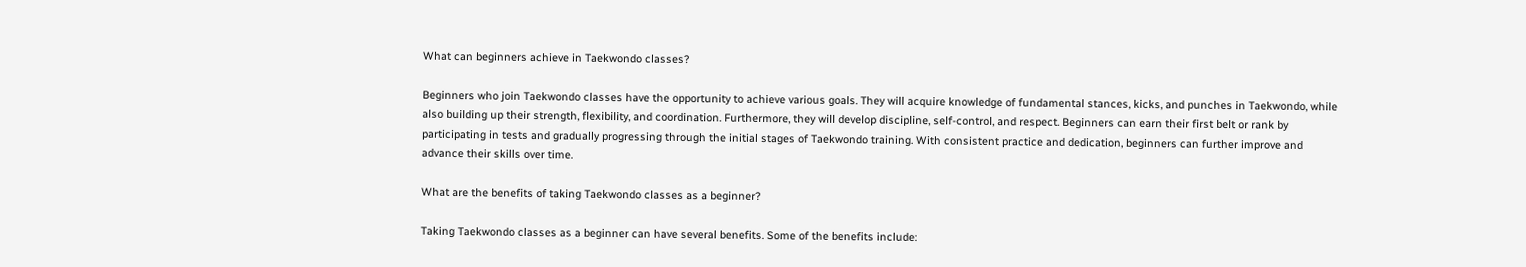What can beginners achieve in Taekwondo classes?

Beginners who join Taekwondo classes have the opportunity to achieve various goals. They will acquire knowledge of fundamental stances, kicks, and punches in Taekwondo, while also building up their strength, flexibility, and coordination. Furthermore, they will develop discipline, self-control, and respect. Beginners can earn their first belt or rank by participating in tests and gradually progressing through the initial stages of Taekwondo training. With consistent practice and dedication, beginners can further improve and advance their skills over time.

What are the benefits of taking Taekwondo classes as a beginner?

Taking Taekwondo classes as a beginner can have several benefits. Some of the benefits include: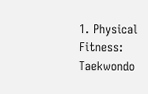1. Physical Fitness: Taekwondo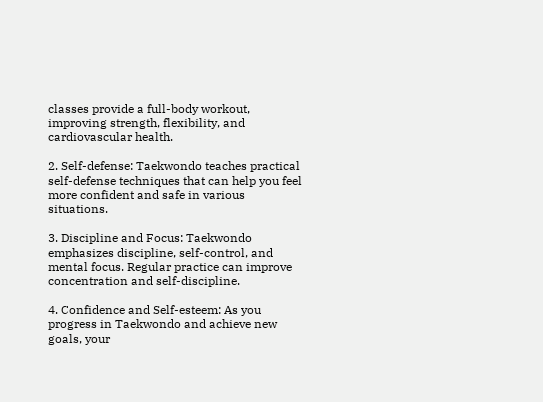classes provide a full-body workout, improving strength, flexibility, and cardiovascular health.

2. Self-defense: Taekwondo teaches practical self-defense techniques that can help you feel more confident and safe in various situations.

3. Discipline and Focus: Taekwondo emphasizes discipline, self-control, and mental focus. Regular practice can improve concentration and self-discipline.

4. Confidence and Self-esteem: As you progress in Taekwondo and achieve new goals, your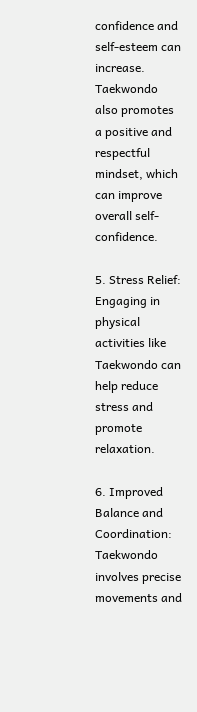confidence and self-esteem can increase. Taekwondo also promotes a positive and respectful mindset, which can improve overall self-confidence.

5. Stress Relief: Engaging in physical activities like Taekwondo can help reduce stress and promote relaxation.

6. Improved Balance and Coordination: Taekwondo involves precise movements and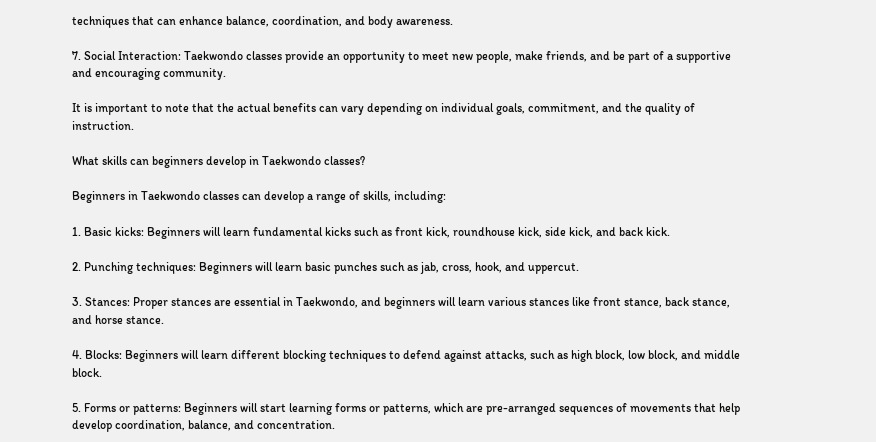techniques that can enhance balance, coordination, and body awareness.

7. Social Interaction: Taekwondo classes provide an opportunity to meet new people, make friends, and be part of a supportive and encouraging community.

It is important to note that the actual benefits can vary depending on individual goals, commitment, and the quality of instruction.

What skills can beginners develop in Taekwondo classes?

Beginners in Taekwondo classes can develop a range of skills, including:

1. Basic kicks: Beginners will learn fundamental kicks such as front kick, roundhouse kick, side kick, and back kick.

2. Punching techniques: Beginners will learn basic punches such as jab, cross, hook, and uppercut.

3. Stances: Proper stances are essential in Taekwondo, and beginners will learn various stances like front stance, back stance, and horse stance.

4. Blocks: Beginners will learn different blocking techniques to defend against attacks, such as high block, low block, and middle block.

5. Forms or patterns: Beginners will start learning forms or patterns, which are pre-arranged sequences of movements that help develop coordination, balance, and concentration.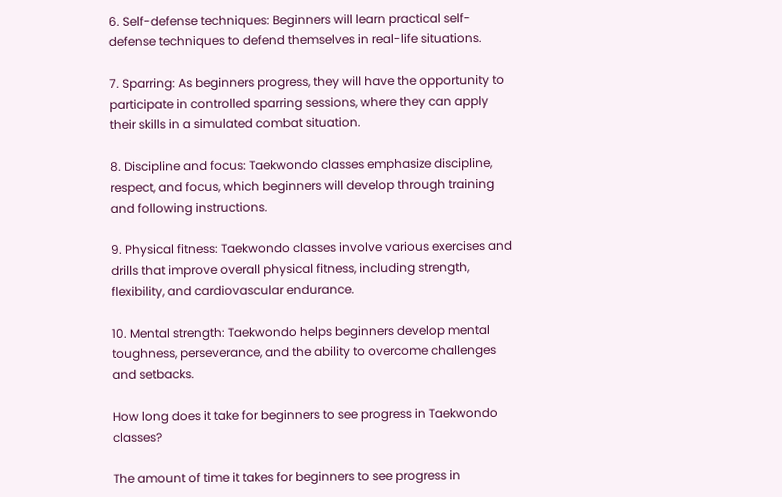6. Self-defense techniques: Beginners will learn practical self-defense techniques to defend themselves in real-life situations.

7. Sparring: As beginners progress, they will have the opportunity to participate in controlled sparring sessions, where they can apply their skills in a simulated combat situation.

8. Discipline and focus: Taekwondo classes emphasize discipline, respect, and focus, which beginners will develop through training and following instructions.

9. Physical fitness: Taekwondo classes involve various exercises and drills that improve overall physical fitness, including strength, flexibility, and cardiovascular endurance.

10. Mental strength: Taekwondo helps beginners develop mental toughness, perseverance, and the ability to overcome challenges and setbacks.

How long does it take for beginners to see progress in Taekwondo classes?

The amount of time it takes for beginners to see progress in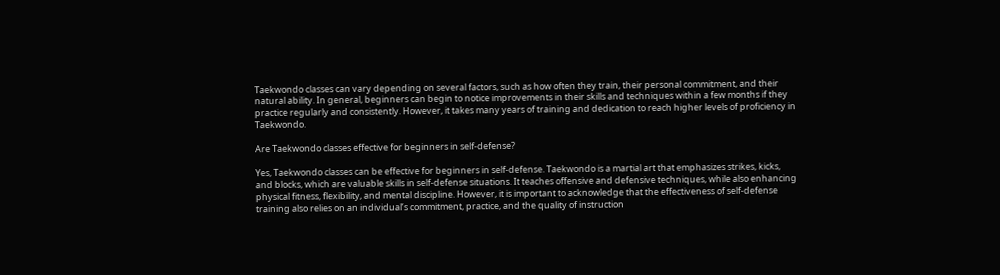Taekwondo classes can vary depending on several factors, such as how often they train, their personal commitment, and their natural ability. In general, beginners can begin to notice improvements in their skills and techniques within a few months if they practice regularly and consistently. However, it takes many years of training and dedication to reach higher levels of proficiency in Taekwondo.

Are Taekwondo classes effective for beginners in self-defense?

Yes, Taekwondo classes can be effective for beginners in self-defense. Taekwondo is a martial art that emphasizes strikes, kicks, and blocks, which are valuable skills in self-defense situations. It teaches offensive and defensive techniques, while also enhancing physical fitness, flexibility, and mental discipline. However, it is important to acknowledge that the effectiveness of self-defense training also relies on an individual’s commitment, practice, and the quality of instruction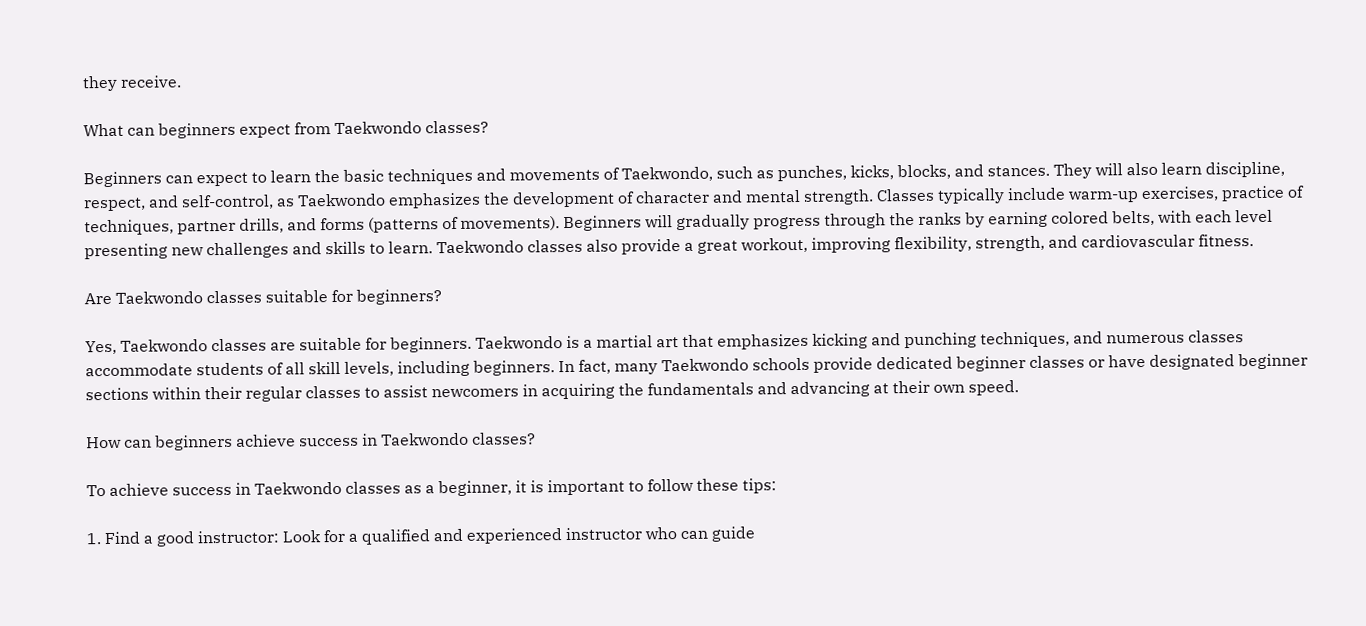they receive.

What can beginners expect from Taekwondo classes?

Beginners can expect to learn the basic techniques and movements of Taekwondo, such as punches, kicks, blocks, and stances. They will also learn discipline, respect, and self-control, as Taekwondo emphasizes the development of character and mental strength. Classes typically include warm-up exercises, practice of techniques, partner drills, and forms (patterns of movements). Beginners will gradually progress through the ranks by earning colored belts, with each level presenting new challenges and skills to learn. Taekwondo classes also provide a great workout, improving flexibility, strength, and cardiovascular fitness.

Are Taekwondo classes suitable for beginners?

Yes, Taekwondo classes are suitable for beginners. Taekwondo is a martial art that emphasizes kicking and punching techniques, and numerous classes accommodate students of all skill levels, including beginners. In fact, many Taekwondo schools provide dedicated beginner classes or have designated beginner sections within their regular classes to assist newcomers in acquiring the fundamentals and advancing at their own speed.

How can beginners achieve success in Taekwondo classes?

To achieve success in Taekwondo classes as a beginner, it is important to follow these tips:

1. Find a good instructor: Look for a qualified and experienced instructor who can guide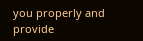you properly and provide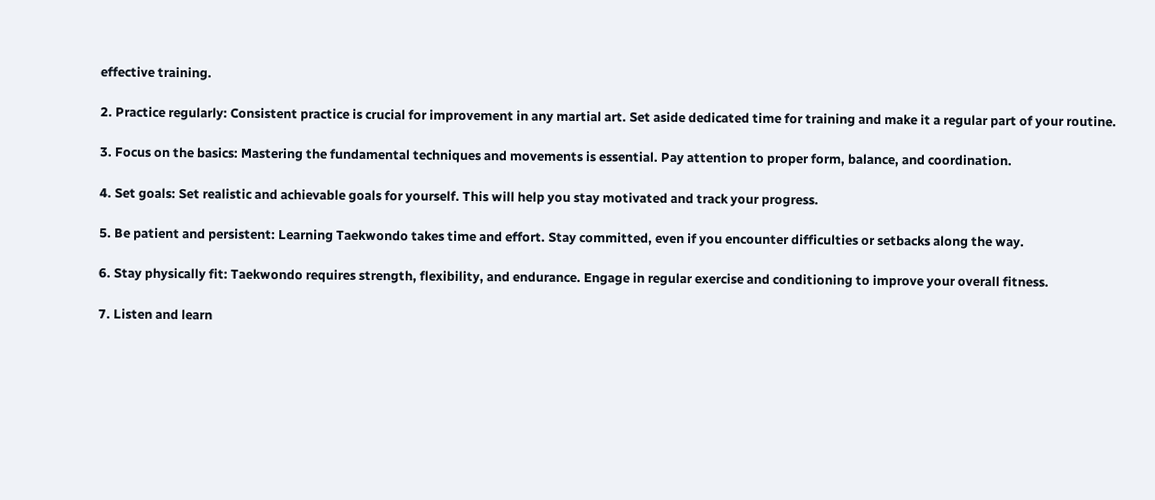effective training.

2. Practice regularly: Consistent practice is crucial for improvement in any martial art. Set aside dedicated time for training and make it a regular part of your routine.

3. Focus on the basics: Mastering the fundamental techniques and movements is essential. Pay attention to proper form, balance, and coordination.

4. Set goals: Set realistic and achievable goals for yourself. This will help you stay motivated and track your progress.

5. Be patient and persistent: Learning Taekwondo takes time and effort. Stay committed, even if you encounter difficulties or setbacks along the way.

6. Stay physically fit: Taekwondo requires strength, flexibility, and endurance. Engage in regular exercise and conditioning to improve your overall fitness.

7. Listen and learn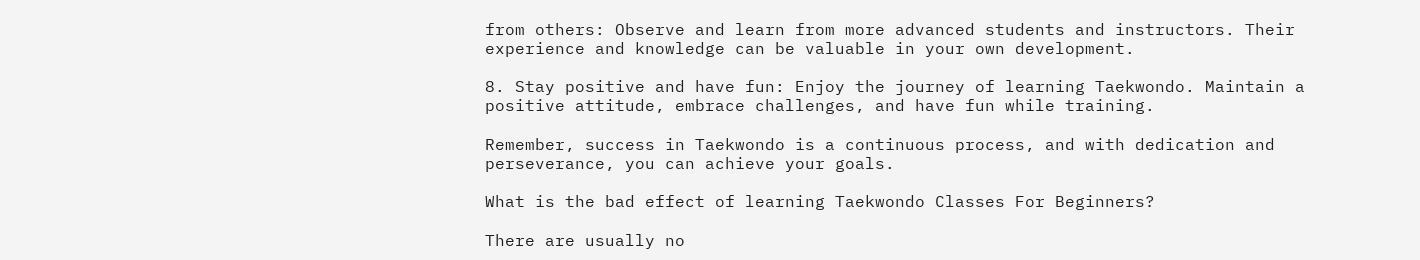from others: Observe and learn from more advanced students and instructors. Their experience and knowledge can be valuable in your own development.

8. Stay positive and have fun: Enjoy the journey of learning Taekwondo. Maintain a positive attitude, embrace challenges, and have fun while training.

Remember, success in Taekwondo is a continuous process, and with dedication and perseverance, you can achieve your goals.

What is the bad effect of learning Taekwondo Classes For Beginners?

There are usually no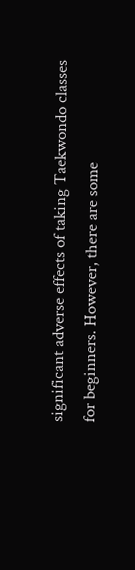significant adverse effects of taking Taekwondo classes for beginners. However, there are some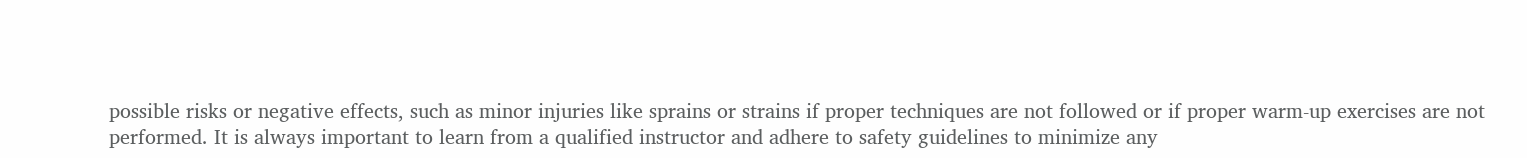possible risks or negative effects, such as minor injuries like sprains or strains if proper techniques are not followed or if proper warm-up exercises are not performed. It is always important to learn from a qualified instructor and adhere to safety guidelines to minimize any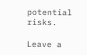potential risks.

Leave a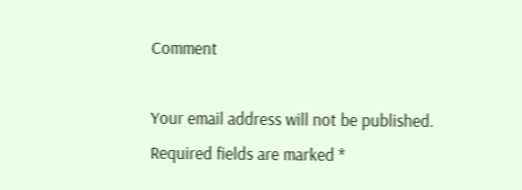Comment

Your email address will not be published. Required fields are marked *